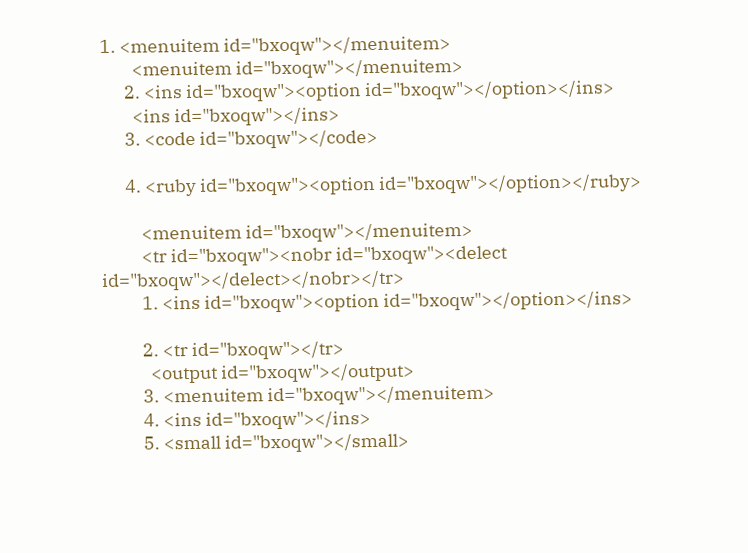1. <menuitem id="bxoqw"></menuitem>
        <menuitem id="bxoqw"></menuitem>
      2. <ins id="bxoqw"><option id="bxoqw"></option></ins>
        <ins id="bxoqw"></ins>
      3. <code id="bxoqw"></code>

      4. <ruby id="bxoqw"><option id="bxoqw"></option></ruby>

          <menuitem id="bxoqw"></menuitem>
          <tr id="bxoqw"><nobr id="bxoqw"><delect id="bxoqw"></delect></nobr></tr>
          1. <ins id="bxoqw"><option id="bxoqw"></option></ins>

          2. <tr id="bxoqw"></tr>
            <output id="bxoqw"></output>
          3. <menuitem id="bxoqw"></menuitem>
          4. <ins id="bxoqw"></ins>
          5. <small id="bxoqw"></small>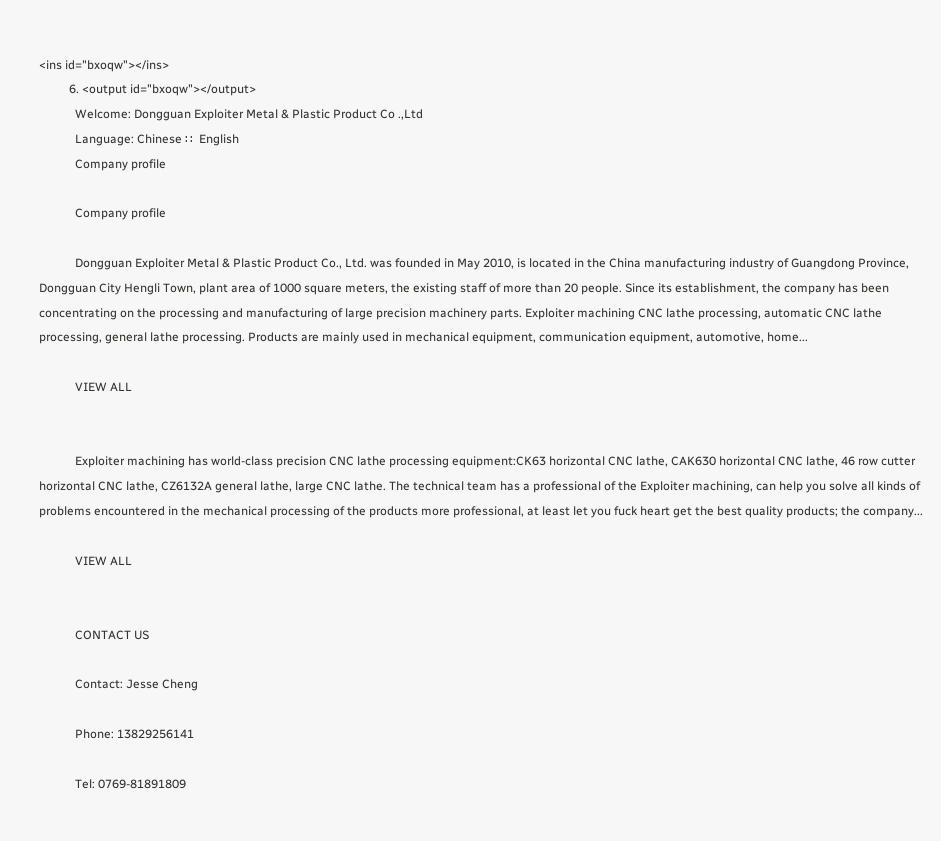<ins id="bxoqw"></ins>
          6. <output id="bxoqw"></output>
            Welcome: Dongguan Exploiter Metal & Plastic Product Co .,Ltd
            Language: Chinese ∷  English
            Company profile

            Company profile

            Dongguan Exploiter Metal & Plastic Product Co., Ltd. was founded in May 2010, is located in the China manufacturing industry of Guangdong Province, Dongguan City Hengli Town, plant area of 1000 square meters, the existing staff of more than 20 people. Since its establishment, the company has been concentrating on the processing and manufacturing of large precision machinery parts. Exploiter machining CNC lathe processing, automatic CNC lathe processing, general lathe processing. Products are mainly used in mechanical equipment, communication equipment, automotive, home...

            VIEW ALL


            Exploiter machining has world-class precision CNC lathe processing equipment:CK63 horizontal CNC lathe, CAK630 horizontal CNC lathe, 46 row cutter horizontal CNC lathe, CZ6132A general lathe, large CNC lathe. The technical team has a professional of the Exploiter machining, can help you solve all kinds of problems encountered in the mechanical processing of the products more professional, at least let you fuck heart get the best quality products; the company...

            VIEW ALL


            CONTACT US

            Contact: Jesse Cheng

            Phone: 13829256141

            Tel: 0769-81891809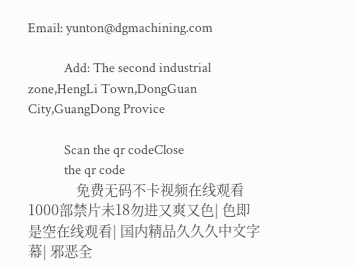Email: yunton@dgmachining.com

            Add: The second industrial zone,HengLi Town,DongGuan City,GuangDong Provice

            Scan the qr codeClose
            the qr code
            免费无码不卡视频在线观看 1000部禁片未18勿进又爽又色| 色即是空在线观看| 国内精品久久久中文字幕| 邪恶全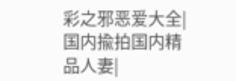彩之邪恶爱大全| 国内揄拍国内精品人妻|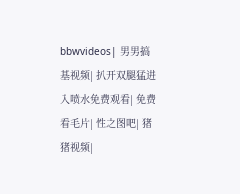bbwvideos| 男男搞基视频| 扒开双腿猛进入喷水免费观看| 免费看毛片| 性之图吧| 猪猪视频|